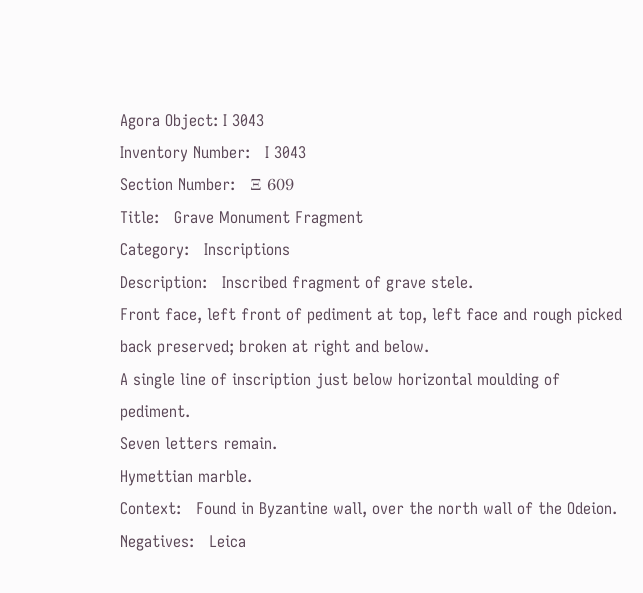Agora Object: I 3043
Inventory Number:   I 3043
Section Number:   Ξ 609
Title:   Grave Monument Fragment
Category:   Inscriptions
Description:   Inscribed fragment of grave stele.
Front face, left front of pediment at top, left face and rough picked back preserved; broken at right and below.
A single line of inscription just below horizontal moulding of pediment.
Seven letters remain.
Hymettian marble.
Context:   Found in Byzantine wall, over the north wall of the Odeion.
Negatives:   Leica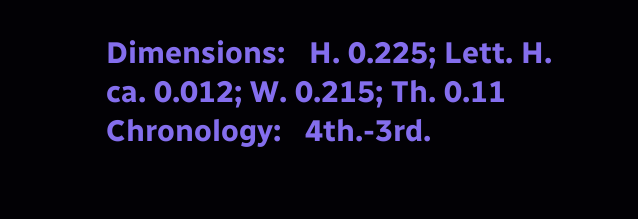Dimensions:   H. 0.225; Lett. H. ca. 0.012; W. 0.215; Th. 0.11
Chronology:   4th.-3rd.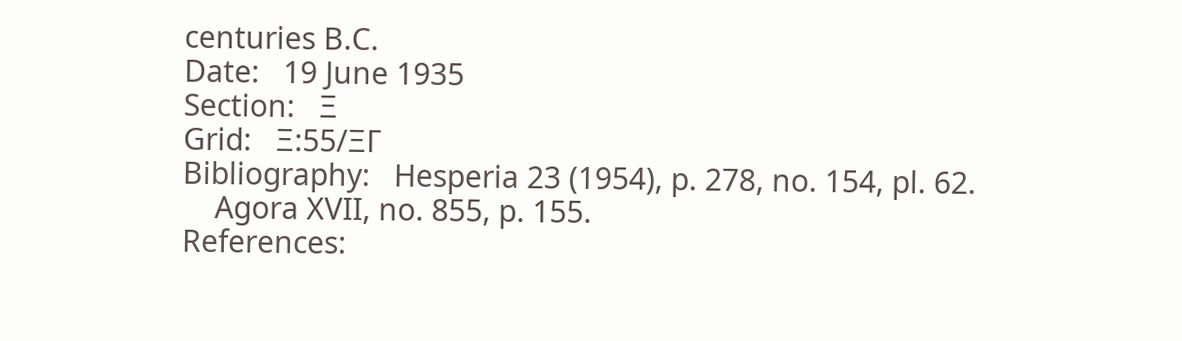centuries B.C.
Date:   19 June 1935
Section:   Ξ
Grid:   Ξ:55/ΞΓ
Bibliography:   Hesperia 23 (1954), p. 278, no. 154, pl. 62.
    Agora XVII, no. 855, p. 155.
References: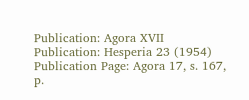Publication: Agora XVII
Publication: Hesperia 23 (1954)
Publication Page: Agora 17, s. 167, p.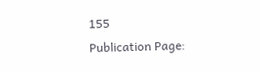155
Publication Page: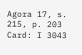Agora 17, s. 215, p. 203
Card: I 3043